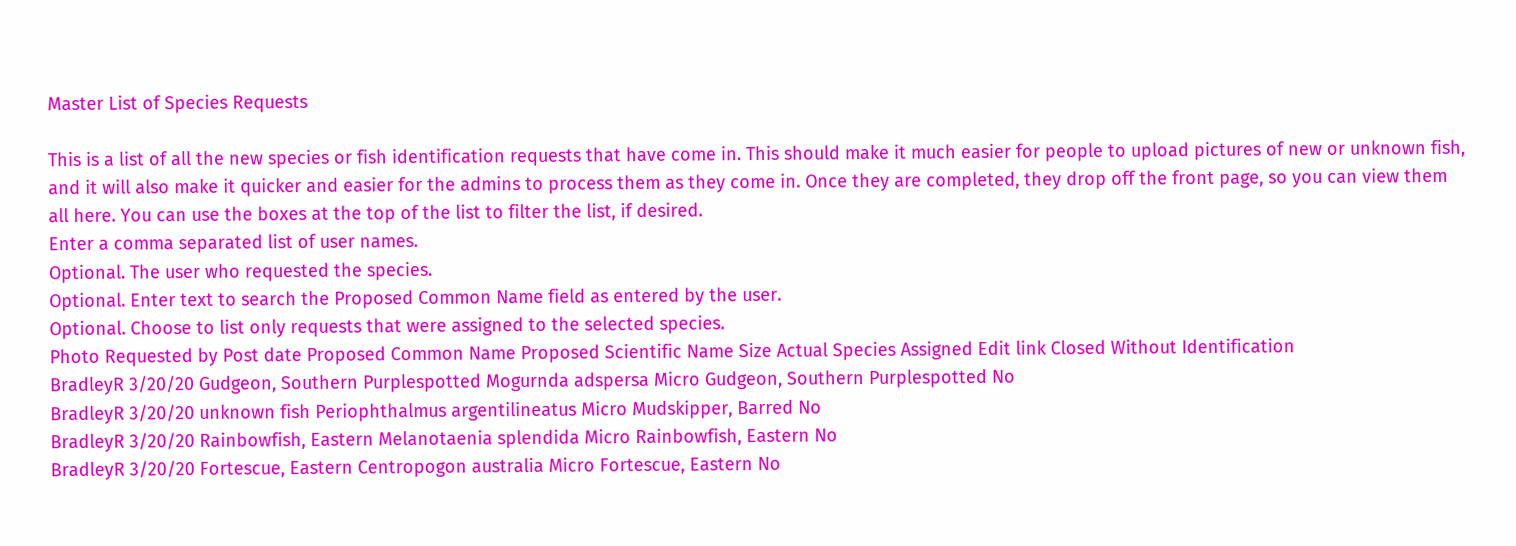Master List of Species Requests

This is a list of all the new species or fish identification requests that have come in. This should make it much easier for people to upload pictures of new or unknown fish, and it will also make it quicker and easier for the admins to process them as they come in. Once they are completed, they drop off the front page, so you can view them all here. You can use the boxes at the top of the list to filter the list, if desired.
Enter a comma separated list of user names.
Optional. The user who requested the species.
Optional. Enter text to search the Proposed Common Name field as entered by the user.
Optional. Choose to list only requests that were assigned to the selected species.
Photo Requested by Post date Proposed Common Name Proposed Scientific Name Size Actual Species Assigned Edit link Closed Without Identification
BradleyR 3/20/20 Gudgeon, Southern Purplespotted Mogurnda adspersa Micro Gudgeon, Southern Purplespotted No
BradleyR 3/20/20 unknown fish Periophthalmus argentilineatus Micro Mudskipper, Barred No
BradleyR 3/20/20 Rainbowfish, Eastern Melanotaenia splendida Micro Rainbowfish, Eastern No
BradleyR 3/20/20 Fortescue, Eastern Centropogon australia Micro Fortescue, Eastern No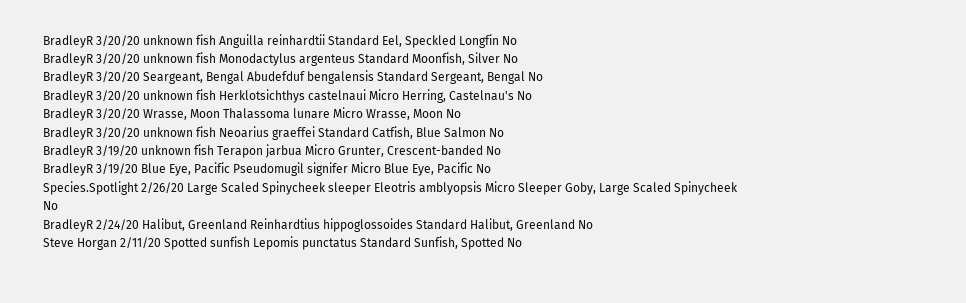BradleyR 3/20/20 unknown fish Anguilla reinhardtii Standard Eel, Speckled Longfin No
BradleyR 3/20/20 unknown fish Monodactylus argenteus Standard Moonfish, Silver No
BradleyR 3/20/20 Seargeant, Bengal Abudefduf bengalensis Standard Sergeant, Bengal No
BradleyR 3/20/20 unknown fish Herklotsichthys castelnaui Micro Herring, Castelnau's No
BradleyR 3/20/20 Wrasse, Moon Thalassoma lunare Micro Wrasse, Moon No
BradleyR 3/20/20 unknown fish Neoarius graeffei Standard Catfish, Blue Salmon No
BradleyR 3/19/20 unknown fish Terapon jarbua Micro Grunter, Crescent-banded No
BradleyR 3/19/20 Blue Eye, Pacific Pseudomugil signifer Micro Blue Eye, Pacific No
Species.Spotlight 2/26/20 Large Scaled Spinycheek sleeper Eleotris amblyopsis Micro Sleeper Goby, Large Scaled Spinycheek No
BradleyR 2/24/20 Halibut, Greenland Reinhardtius hippoglossoides Standard Halibut, Greenland No
Steve Horgan 2/11/20 Spotted sunfish Lepomis punctatus Standard Sunfish, Spotted No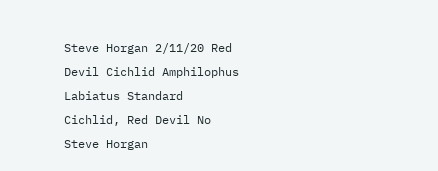Steve Horgan 2/11/20 Red Devil Cichlid Amphilophus Labiatus Standard Cichlid, Red Devil No
Steve Horgan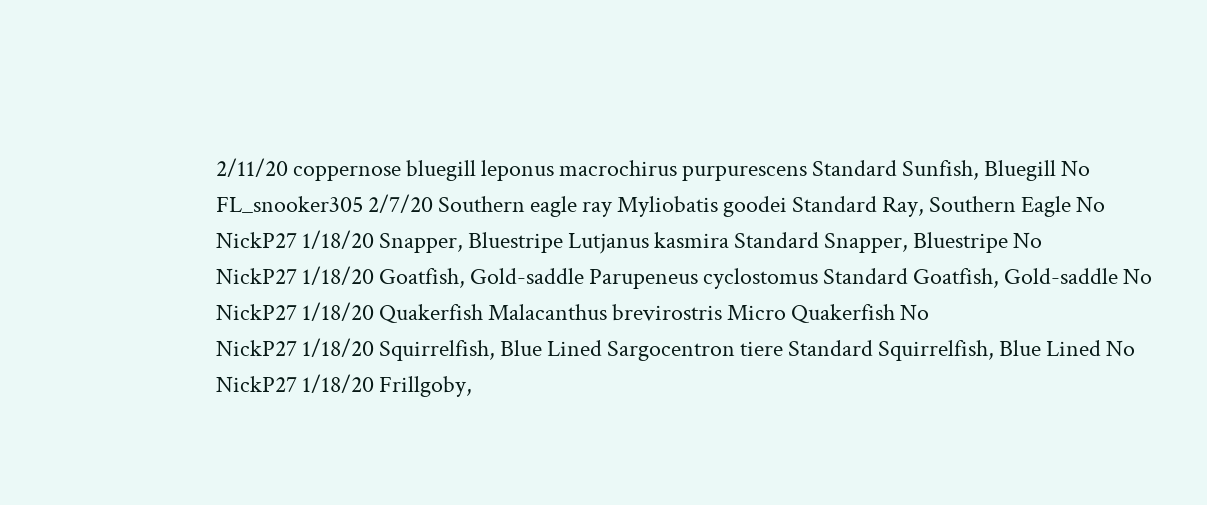2/11/20 coppernose bluegill leponus macrochirus purpurescens Standard Sunfish, Bluegill No
FL_snooker305 2/7/20 Southern eagle ray Myliobatis goodei Standard Ray, Southern Eagle No
NickP27 1/18/20 Snapper, Bluestripe Lutjanus kasmira Standard Snapper, Bluestripe No
NickP27 1/18/20 Goatfish, Gold-saddle Parupeneus cyclostomus Standard Goatfish, Gold-saddle No
NickP27 1/18/20 Quakerfish Malacanthus brevirostris Micro Quakerfish No
NickP27 1/18/20 Squirrelfish, Blue Lined Sargocentron tiere Standard Squirrelfish, Blue Lined No
NickP27 1/18/20 Frillgoby,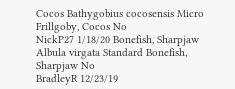Cocos Bathygobius cocosensis Micro Frillgoby, Cocos No
NickP27 1/18/20 Bonefish, Sharpjaw Albula virgata Standard Bonefish, Sharpjaw No
BradleyR 12/23/19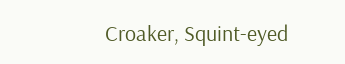Croaker, Squint-eyed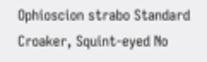Ophioscion strabo Standard Croaker, Squint-eyed No